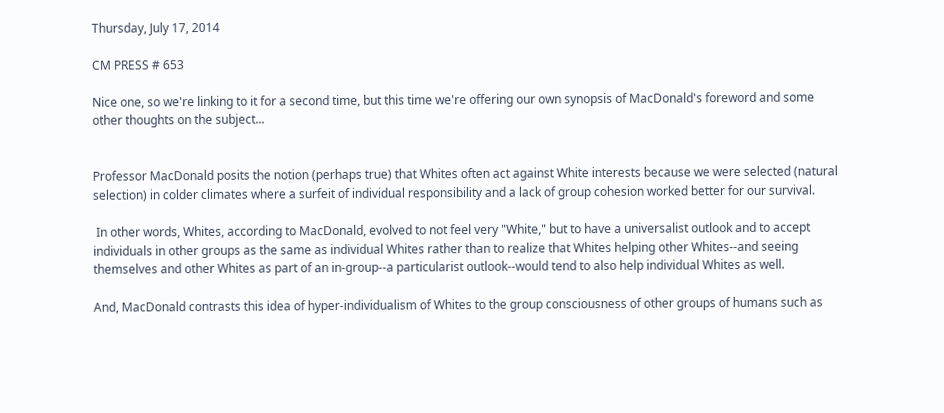Thursday, July 17, 2014

CM PRESS # 653

Nice one, so we're linking to it for a second time, but this time we're offering our own synopsis of MacDonald's foreword and some other thoughts on the subject...


Professor MacDonald posits the notion (perhaps true) that Whites often act against White interests because we were selected (natural selection) in colder climates where a surfeit of individual responsibility and a lack of group cohesion worked better for our survival.

 In other words, Whites, according to MacDonald, evolved to not feel very "White," but to have a universalist outlook and to accept individuals in other groups as the same as individual Whites rather than to realize that Whites helping other Whites--and seeing themselves and other Whites as part of an in-group--a particularist outlook--would tend to also help individual Whites as well.

And, MacDonald contrasts this idea of hyper-individualism of Whites to the group consciousness of other groups of humans such as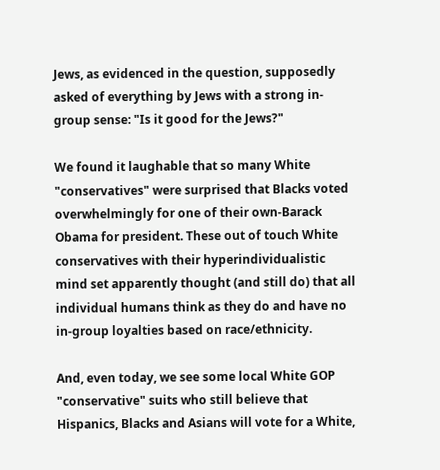Jews, as evidenced in the question, supposedly asked of everything by Jews with a strong in-group sense: "Is it good for the Jews?"

We found it laughable that so many White "conservatives" were surprised that Blacks voted overwhelmingly for one of their own-Barack Obama for president. These out of touch White conservatives with their hyperindividualistic mind set apparently thought (and still do) that all individual humans think as they do and have no in-group loyalties based on race/ethnicity.

And, even today, we see some local White GOP "conservative" suits who still believe that Hispanics, Blacks and Asians will vote for a White,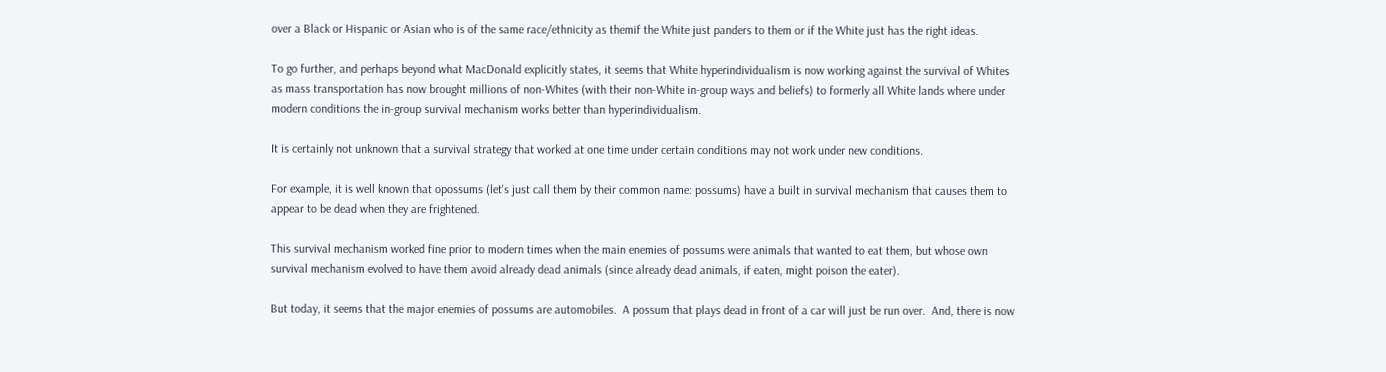over a Black or Hispanic or Asian who is of the same race/ethnicity as themif the White just panders to them or if the White just has the right ideas.

To go further, and perhaps beyond what MacDonald explicitly states, it seems that White hyperindividualism is now working against the survival of Whites as mass transportation has now brought millions of non-Whites (with their non-White in-group ways and beliefs) to formerly all White lands where under modern conditions the in-group survival mechanism works better than hyperindividualism.

It is certainly not unknown that a survival strategy that worked at one time under certain conditions may not work under new conditions.

For example, it is well known that opossums (let's just call them by their common name: possums) have a built in survival mechanism that causes them to appear to be dead when they are frightened.

This survival mechanism worked fine prior to modern times when the main enemies of possums were animals that wanted to eat them, but whose own survival mechanism evolved to have them avoid already dead animals (since already dead animals, if eaten, might poison the eater).

But today, it seems that the major enemies of possums are automobiles.  A possum that plays dead in front of a car will just be run over.  And, there is now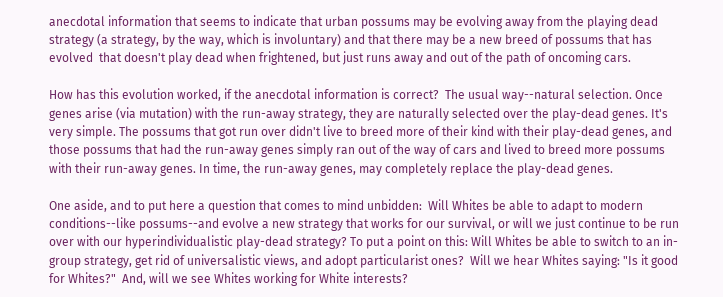anecdotal information that seems to indicate that urban possums may be evolving away from the playing dead strategy (a strategy, by the way, which is involuntary) and that there may be a new breed of possums that has evolved  that doesn't play dead when frightened, but just runs away and out of the path of oncoming cars.

How has this evolution worked, if the anecdotal information is correct?  The usual way--natural selection. Once genes arise (via mutation) with the run-away strategy, they are naturally selected over the play-dead genes. It's very simple. The possums that got run over didn't live to breed more of their kind with their play-dead genes, and those possums that had the run-away genes simply ran out of the way of cars and lived to breed more possums with their run-away genes. In time, the run-away genes, may completely replace the play-dead genes.

One aside, and to put here a question that comes to mind unbidden:  Will Whites be able to adapt to modern conditions--like possums--and evolve a new strategy that works for our survival, or will we just continue to be run over with our hyperindividualistic play-dead strategy? To put a point on this: Will Whites be able to switch to an in-group strategy, get rid of universalistic views, and adopt particularist ones?  Will we hear Whites saying: "Is it good for Whites?"  And, will we see Whites working for White interests?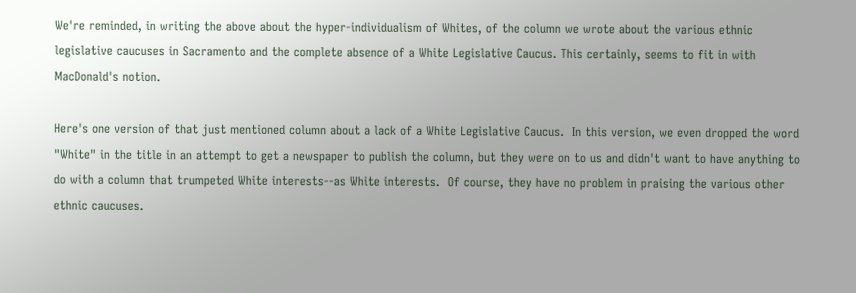We're reminded, in writing the above about the hyper-individualism of Whites, of the column we wrote about the various ethnic legislative caucuses in Sacramento and the complete absence of a White Legislative Caucus. This certainly, seems to fit in with MacDonald's notion.

Here's one version of that just mentioned column about a lack of a White Legislative Caucus.  In this version, we even dropped the word "White" in the title in an attempt to get a newspaper to publish the column, but they were on to us and didn't want to have anything to do with a column that trumpeted White interests--as White interests.  Of course, they have no problem in praising the various other ethnic caucuses.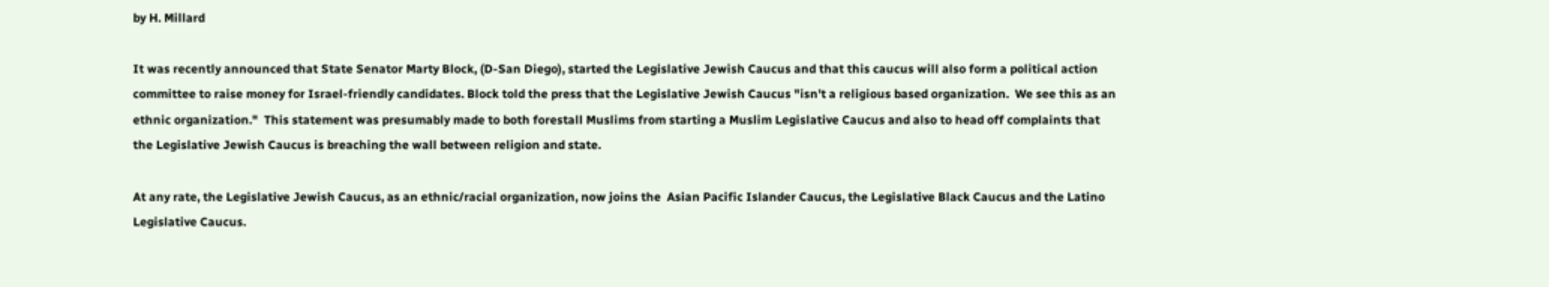by H. Millard

It was recently announced that State Senator Marty Block, (D-San Diego), started the Legislative Jewish Caucus and that this caucus will also form a political action committee to raise money for Israel-friendly candidates. Block told the press that the Legislative Jewish Caucus "isn't a religious based organization.  We see this as an ethnic organization."  This statement was presumably made to both forestall Muslims from starting a Muslim Legislative Caucus and also to head off complaints that the Legislative Jewish Caucus is breaching the wall between religion and state.

At any rate, the Legislative Jewish Caucus, as an ethnic/racial organization, now joins the  Asian Pacific Islander Caucus, the Legislative Black Caucus and the Latino Legislative Caucus.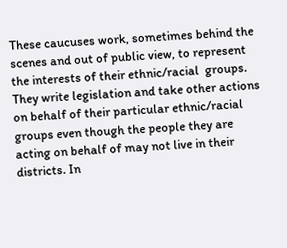These caucuses work, sometimes behind the scenes and out of public view, to represent the interests of their ethnic/racial  groups.  They write legislation and take other actions on behalf of their particular ethnic/racial groups even though the people they are acting on behalf of may not live in their districts. In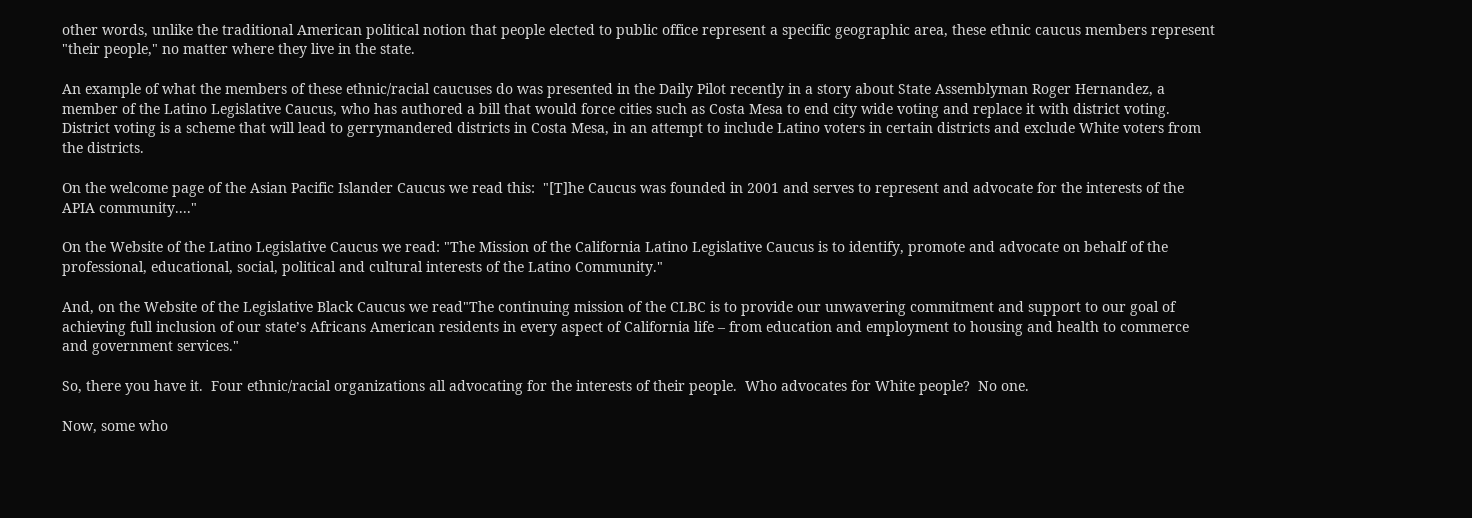other words, unlike the traditional American political notion that people elected to public office represent a specific geographic area, these ethnic caucus members represent "their people," no matter where they live in the state.

An example of what the members of these ethnic/racial caucuses do was presented in the Daily Pilot recently in a story about State Assemblyman Roger Hernandez, a member of the Latino Legislative Caucus, who has authored a bill that would force cities such as Costa Mesa to end city wide voting and replace it with district voting.  District voting is a scheme that will lead to gerrymandered districts in Costa Mesa, in an attempt to include Latino voters in certain districts and exclude White voters from the districts.

On the welcome page of the Asian Pacific Islander Caucus we read this:  "[T]he Caucus was founded in 2001 and serves to represent and advocate for the interests of the APIA community...."

On the Website of the Latino Legislative Caucus we read: "The Mission of the California Latino Legislative Caucus is to identify, promote and advocate on behalf of the professional, educational, social, political and cultural interests of the Latino Community."

And, on the Website of the Legislative Black Caucus we read"The continuing mission of the CLBC is to provide our unwavering commitment and support to our goal of achieving full inclusion of our state’s Africans American residents in every aspect of California life – from education and employment to housing and health to commerce and government services."

So, there you have it.  Four ethnic/racial organizations all advocating for the interests of their people.  Who advocates for White people?  No one.

Now, some who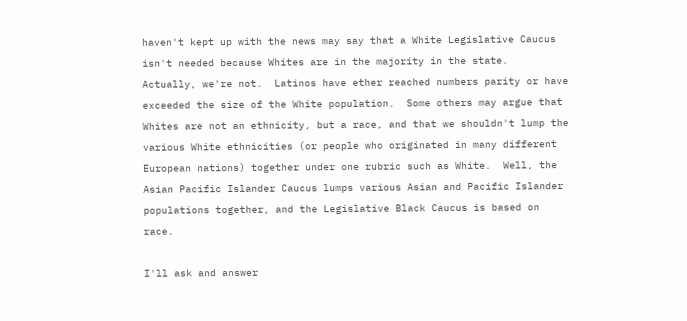haven't kept up with the news may say that a White Legislative Caucus isn't needed because Whites are in the majority in the state.  Actually, we're not.  Latinos have ether reached numbers parity or have exceeded the size of the White population.  Some others may argue that Whites are not an ethnicity, but a race, and that we shouldn't lump the various White ethnicities (or people who originated in many different European nations) together under one rubric such as White.  Well, the Asian Pacific Islander Caucus lumps various Asian and Pacific Islander populations together, and the Legislative Black Caucus is based on race.

I'll ask and answer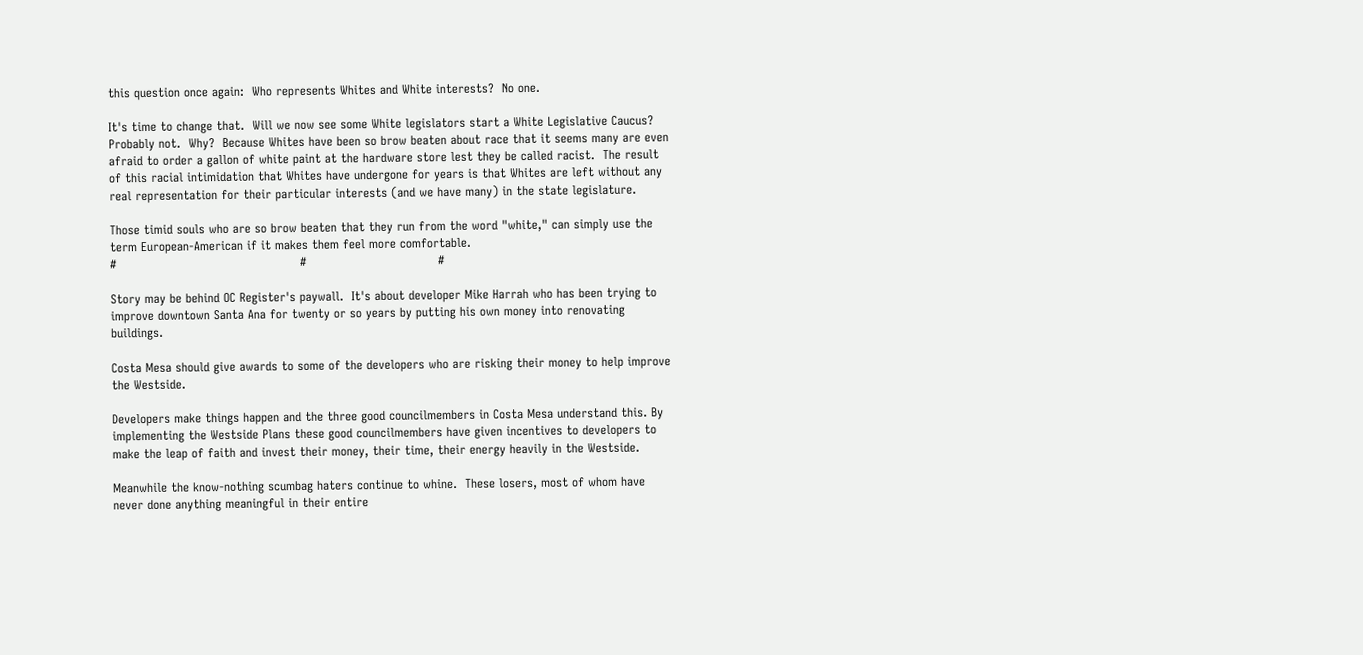this question once again:  Who represents Whites and White interests?  No one.

It's time to change that.  Will we now see some White legislators start a White Legislative Caucus?  Probably not.  Why?  Because Whites have been so brow beaten about race that it seems many are even afraid to order a gallon of white paint at the hardware store lest they be called racist.  The result of this racial intimidation that Whites have undergone for years is that Whites are left without any real representation for their particular interests (and we have many) in the state legislature.

Those timid souls who are so brow beaten that they run from the word "white," can simply use the term European-American if it makes them feel more comfortable.
#                                              #                                 #

Story may be behind OC Register's paywall.  It's about developer Mike Harrah who has been trying to improve downtown Santa Ana for twenty or so years by putting his own money into renovating buildings.

Costa Mesa should give awards to some of the developers who are risking their money to help improve the Westside.

Developers make things happen and the three good councilmembers in Costa Mesa understand this. By implementing the Westside Plans these good councilmembers have given incentives to developers to make the leap of faith and invest their money, their time, their energy heavily in the Westside.

Meanwhile the know-nothing scumbag haters continue to whine.  These losers, most of whom have never done anything meaningful in their entire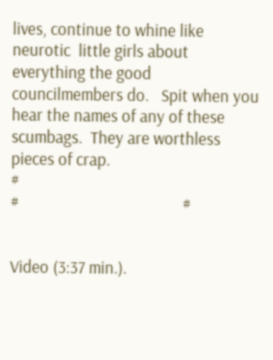lives, continue to whine like neurotic  little girls about everything the good councilmembers do.   Spit when you hear the names of any of these scumbags.  They are worthless pieces of crap.
#                                                              #                                         #


Video (3:37 min.).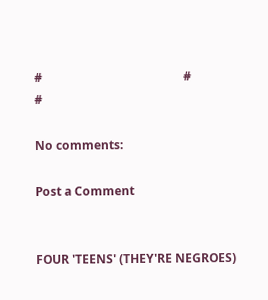#                                               #                                     #

No comments:

Post a Comment


FOUR 'TEENS' (THEY'RE NEGROES)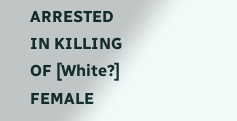ARRESTED IN KILLING OF [White?] FEMALE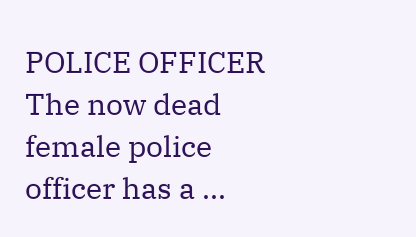POLICE OFFICER The now dead female police officer has a ...